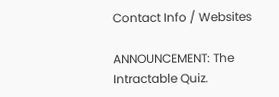Contact Info / Websites

ANNOUNCEMENT: The Intractable Quiz.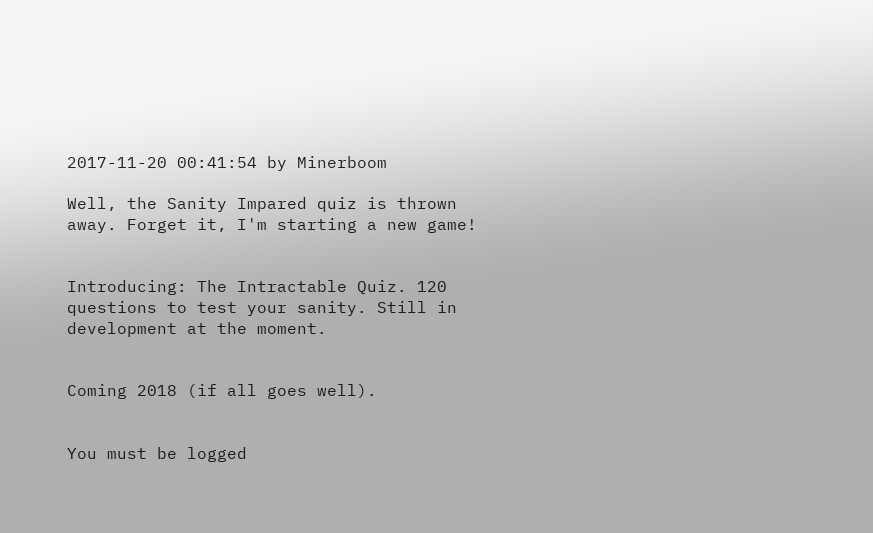2017-11-20 00:41:54 by Minerboom

Well, the Sanity Impared quiz is thrown away. Forget it, I'm starting a new game!


Introducing: The Intractable Quiz. 120 questions to test your sanity. Still in development at the moment.


Coming 2018 (if all goes well).


You must be logged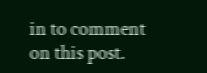in to comment on this post.